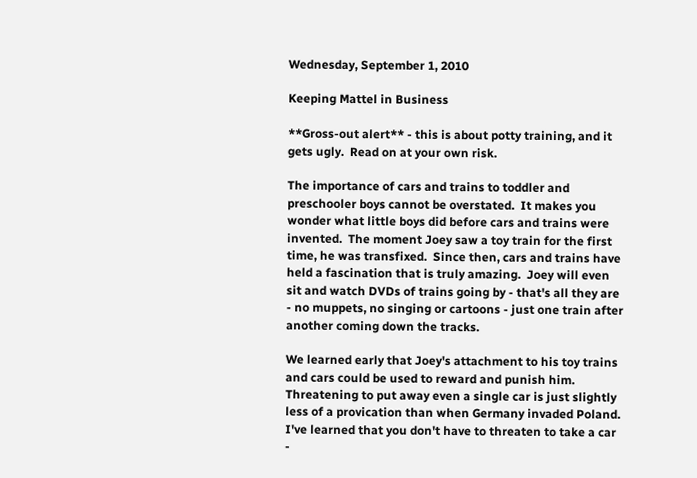Wednesday, September 1, 2010

Keeping Mattel in Business

**Gross-out alert** - this is about potty training, and it gets ugly.  Read on at your own risk.

The importance of cars and trains to toddler and preschooler boys cannot be overstated.  It makes you wonder what little boys did before cars and trains were invented.  The moment Joey saw a toy train for the first time, he was transfixed.  Since then, cars and trains have held a fascination that is truly amazing.  Joey will even sit and watch DVDs of trains going by - that's all they are - no muppets, no singing or cartoons - just one train after another coming down the tracks.

We learned early that Joey's attachment to his toy trains and cars could be used to reward and punish him.  Threatening to put away even a single car is just slightly less of a provication than when Germany invaded Poland.  I've learned that you don't have to threaten to take a car -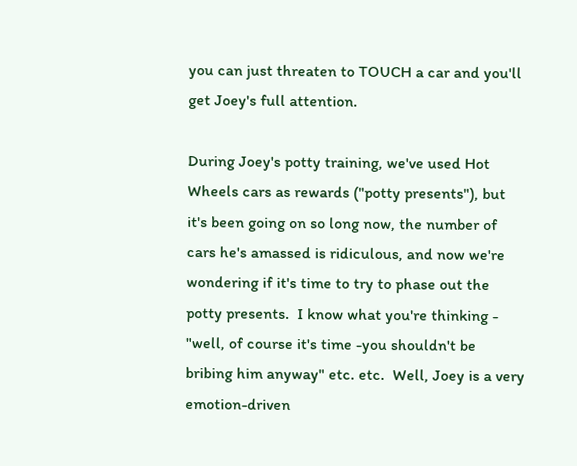you can just threaten to TOUCH a car and you'll get Joey's full attention.

During Joey's potty training, we've used Hot Wheels cars as rewards ("potty presents"), but it's been going on so long now, the number of cars he's amassed is ridiculous, and now we're wondering if it's time to try to phase out the potty presents.  I know what you're thinking - "well, of course it's time -you shouldn't be bribing him anyway" etc. etc.  Well, Joey is a very emotion-driven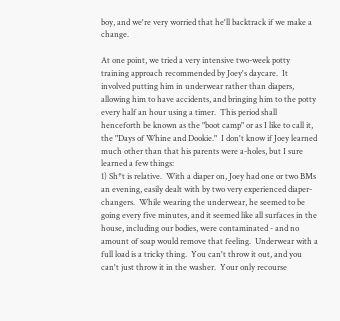boy, and we're very worried that he'll backtrack if we make a change.

At one point, we tried a very intensive two-week potty training approach recommended by Joey's daycare.  It involved putting him in underwear rather than diapers, allowing him to have accidents, and bringing him to the potty every half an hour using a timer.  This period shall henceforth be known as the "boot camp" or as I like to call it, the "Days of Whine and Dookie."  I don't know if Joey learned much other than that his parents were a-holes, but I sure learned a few things:
1) Sh*t is relative.  With a diaper on, Joey had one or two BMs an evening, easily dealt with by two very experienced diaper-changers.  While wearing the underwear, he seemed to be going every five minutes, and it seemed like all surfaces in the house, including our bodies, were contaminated - and no amount of soap would remove that feeling.  Underwear with a full load is a tricky thing.  You can't throw it out, and you can't just throw it in the washer.  Your only recourse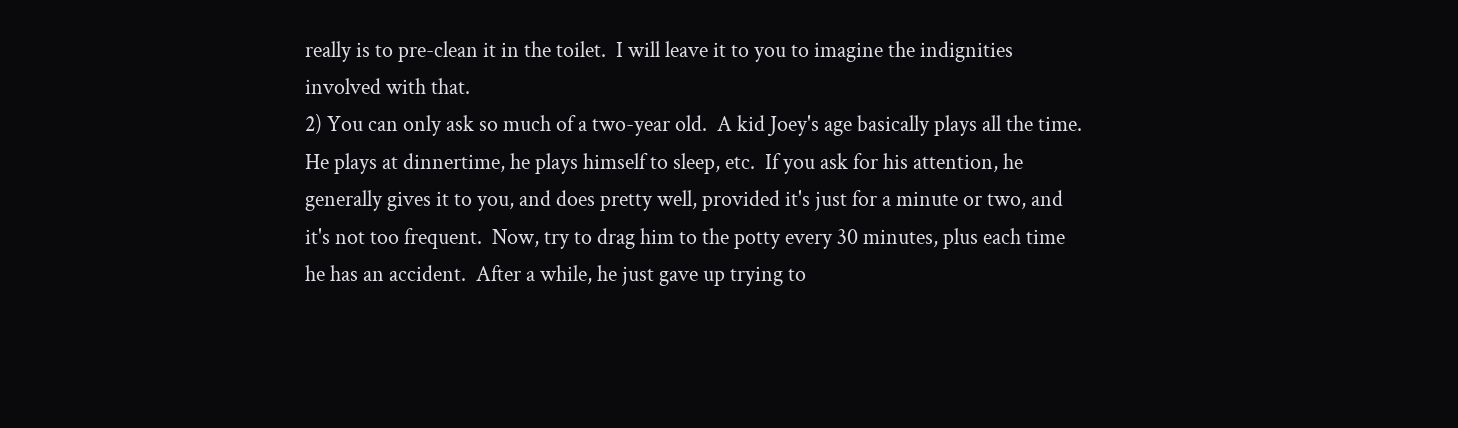really is to pre-clean it in the toilet.  I will leave it to you to imagine the indignities involved with that.
2) You can only ask so much of a two-year old.  A kid Joey's age basically plays all the time.  He plays at dinnertime, he plays himself to sleep, etc.  If you ask for his attention, he generally gives it to you, and does pretty well, provided it's just for a minute or two, and it's not too frequent.  Now, try to drag him to the potty every 30 minutes, plus each time he has an accident.  After a while, he just gave up trying to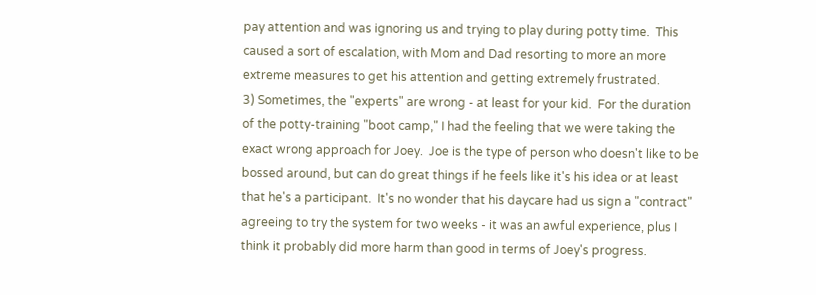pay attention and was ignoring us and trying to play during potty time.  This caused a sort of escalation, with Mom and Dad resorting to more an more extreme measures to get his attention and getting extremely frustrated.
3) Sometimes, the "experts" are wrong - at least for your kid.  For the duration of the potty-training "boot camp," I had the feeling that we were taking the exact wrong approach for Joey.  Joe is the type of person who doesn't like to be bossed around, but can do great things if he feels like it's his idea or at least that he's a participant.  It's no wonder that his daycare had us sign a "contract" agreeing to try the system for two weeks - it was an awful experience, plus I think it probably did more harm than good in terms of Joey's progress.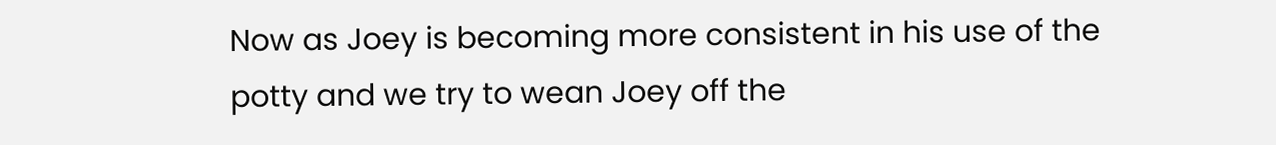Now as Joey is becoming more consistent in his use of the potty and we try to wean Joey off the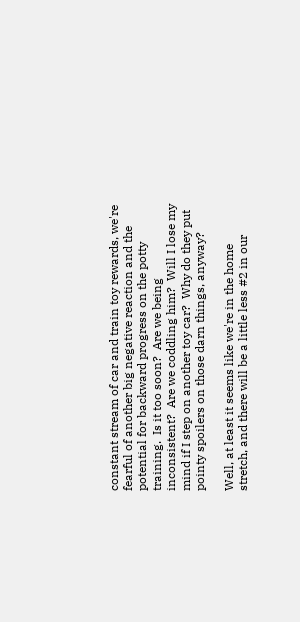constant stream of car and train toy rewards, we're fearful of another big negative reaction and the potential for backward progress on the potty training.  Is it too soon?  Are we being inconsistent?  Are we coddling him?  Will I lose my mind if I step on another toy car?  Why do they put pointy spoilers on those darn things, anyway?

Well, at least it seems like we're in the home stretch, and there will be a little less #2 in our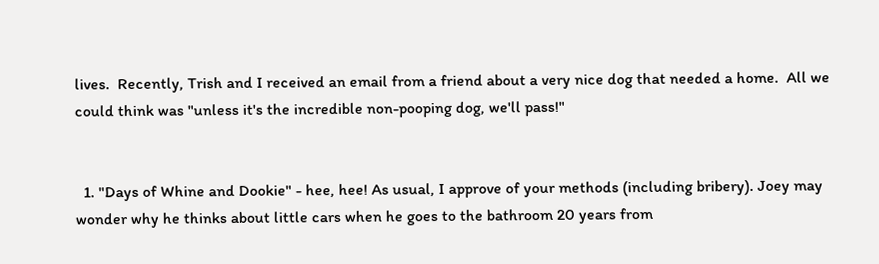lives.  Recently, Trish and I received an email from a friend about a very nice dog that needed a home.  All we could think was "unless it's the incredible non-pooping dog, we'll pass!"


  1. "Days of Whine and Dookie" - hee, hee! As usual, I approve of your methods (including bribery). Joey may wonder why he thinks about little cars when he goes to the bathroom 20 years from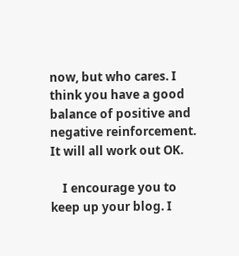now, but who cares. I think you have a good balance of positive and negative reinforcement. It will all work out OK.

    I encourage you to keep up your blog. I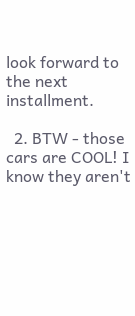look forward to the next installment.

  2. BTW - those cars are COOL! I know they aren't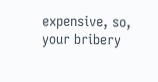expensive, so, your bribery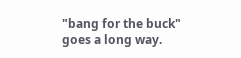"bang for the buck" goes a long way.